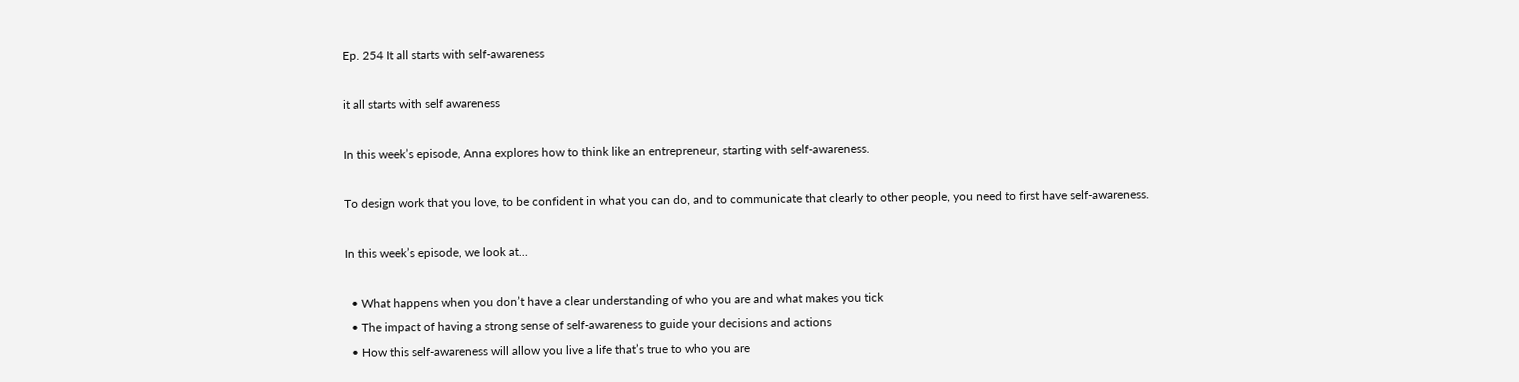Ep. 254 It all starts with self-awareness

it all starts with self awareness

In this week’s episode, Anna explores how to think like an entrepreneur, starting with self-awareness.

To design work that you love, to be confident in what you can do, and to communicate that clearly to other people, you need to first have self-awareness.

In this week’s episode, we look at…

  • What happens when you don’t have a clear understanding of who you are and what makes you tick
  • The impact of having a strong sense of self-awareness to guide your decisions and actions
  • How this self-awareness will allow you live a life that’s true to who you are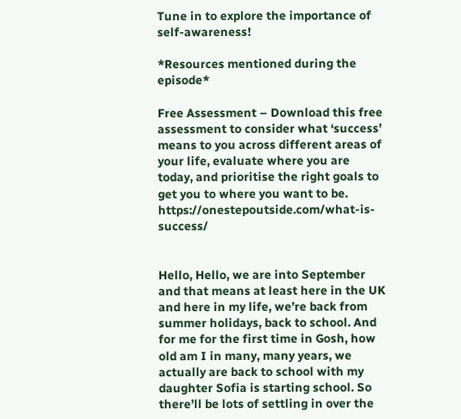Tune in to explore the importance of self-awareness!

*Resources mentioned during the episode*

Free Assessment – Download this free assessment to consider what ‘success’ means to you across different areas of your life, evaluate where you are today, and prioritise the right goals to get you to where you want to be. https://onestepoutside.com/what-is-success/


Hello, Hello, we are into September and that means at least here in the UK and here in my life, we’re back from summer holidays, back to school. And for me for the first time in Gosh, how old am I in many, many years, we actually are back to school with my daughter Sofia is starting school. So there’ll be lots of settling in over the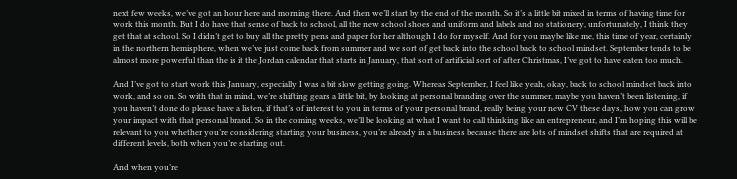next few weeks, we’ve got an hour here and morning there. And then we’ll start by the end of the month. So it’s a little bit mixed in terms of having time for work this month. But I do have that sense of back to school, all the new school shoes and uniform and labels and no stationery, unfortunately, I think they get that at school. So I didn’t get to buy all the pretty pens and paper for her although I do for myself. And for you maybe like me, this time of year, certainly in the northern hemisphere, when we’ve just come back from summer and we sort of get back into the school back to school mindset. September tends to be almost more powerful than the is it the Jordan calendar that starts in January, that sort of artificial sort of after Christmas, I’ve got to have eaten too much.

And I’ve got to start work this January, especially I was a bit slow getting going. Whereas September, I feel like yeah, okay, back to school mindset back into work, and so on. So with that in mind, we’re shifting gears a little bit, by looking at personal branding over the summer, maybe you haven’t been listening, if you haven’t done do please have a listen, if that’s of interest to you in terms of your personal brand, really being your new CV these days, how you can grow your impact with that personal brand. So in the coming weeks, we’ll be looking at what I want to call thinking like an entrepreneur, and I’m hoping this will be relevant to you whether you’re considering starting your business, you’re already in a business because there are lots of mindset shifts that are required at different levels, both when you’re starting out.

And when you’re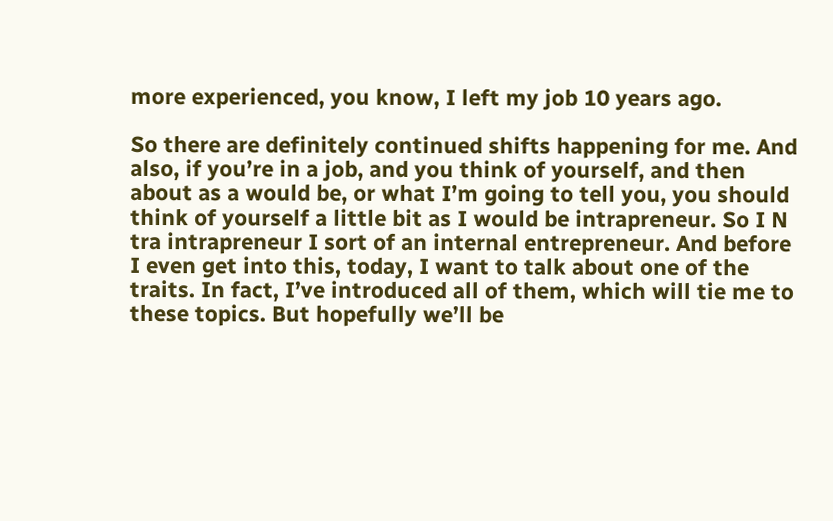more experienced, you know, I left my job 10 years ago.

So there are definitely continued shifts happening for me. And also, if you’re in a job, and you think of yourself, and then about as a would be, or what I’m going to tell you, you should think of yourself a little bit as I would be intrapreneur. So I N tra intrapreneur I sort of an internal entrepreneur. And before I even get into this, today, I want to talk about one of the traits. In fact, I’ve introduced all of them, which will tie me to these topics. But hopefully we’ll be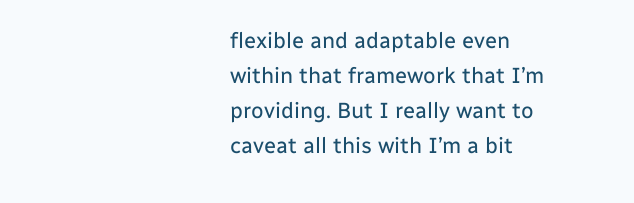flexible and adaptable even within that framework that I’m providing. But I really want to caveat all this with I’m a bit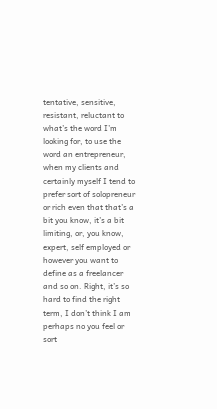tentative, sensitive, resistant, reluctant to what’s the word I’m looking for, to use the word an entrepreneur, when my clients and certainly myself I tend to prefer sort of solopreneur or rich even that that’s a bit you know, it’s a bit limiting, or, you know, expert, self employed or however you want to define as a freelancer and so on. Right, it’s so hard to find the right term, I don’t think I am perhaps no you feel or sort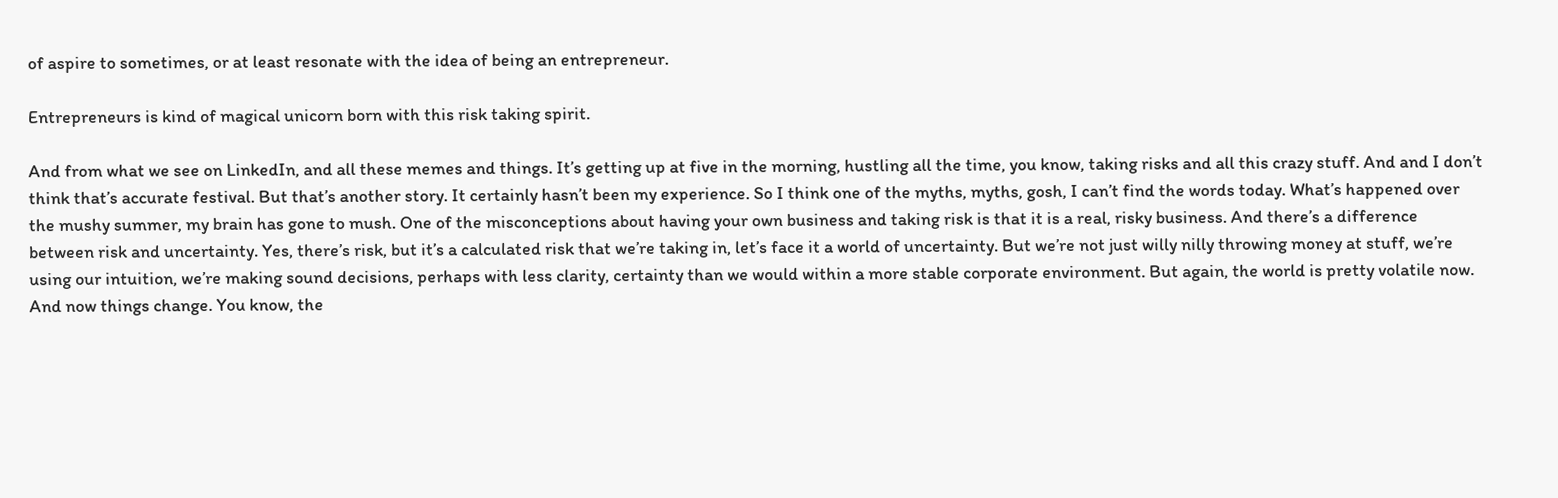of aspire to sometimes, or at least resonate with the idea of being an entrepreneur.

Entrepreneurs is kind of magical unicorn born with this risk taking spirit.

And from what we see on LinkedIn, and all these memes and things. It’s getting up at five in the morning, hustling all the time, you know, taking risks and all this crazy stuff. And and I don’t think that’s accurate festival. But that’s another story. It certainly hasn’t been my experience. So I think one of the myths, myths, gosh, I can’t find the words today. What’s happened over the mushy summer, my brain has gone to mush. One of the misconceptions about having your own business and taking risk is that it is a real, risky business. And there’s a difference between risk and uncertainty. Yes, there’s risk, but it’s a calculated risk that we’re taking in, let’s face it a world of uncertainty. But we’re not just willy nilly throwing money at stuff, we’re using our intuition, we’re making sound decisions, perhaps with less clarity, certainty than we would within a more stable corporate environment. But again, the world is pretty volatile now. And now things change. You know, the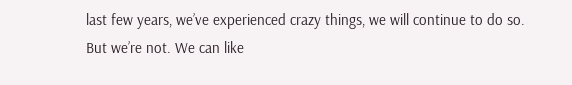last few years, we’ve experienced crazy things, we will continue to do so. But we’re not. We can like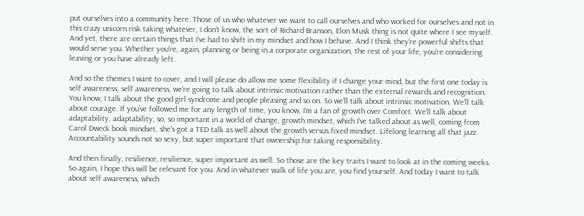put ourselves into a community here. Those of us who whatever we want to call ourselves and who worked for ourselves and not in this crazy unicorn risk taking whatever, I don’t know, the sort of Richard Branson, Elon Musk thing is not quite where I see myself. And yet, there are certain things that I’ve had to shift in my mindset and how I behave. And I think they’re powerful shifts that would serve you. Whether you’re, again, planning or being in a corporate organization, the rest of your life, you’re considering leaving or you have already left.

And so the themes I want to cover, and I will please do allow me some flexibility if I change your mind, but the first one today is self awareness, self awareness, we’re going to talk about intrinsic motivation rather than the external rewards and recognition. You know, I talk about the good girl syndrome and people pleasing and so on. So we’ll talk about intrinsic motivation. We’ll talk about courage. If you’ve followed me for any length of time, you know, I’m a fan of growth over Comfort. We’ll talk about adaptability, adaptability, so, so important in a world of change, growth mindset, which I’ve talked about as well, coming from Carol Dweck book mindset, she’s got a TED talk as well about the growth versus fixed mindset. Lifelong learning all that jazz. Accountability sounds not so sexy, but super important that ownership for taking responsibility.

And then finally, resilience, resilience, super important as well. So those are the key traits I want to look at in the coming weeks. So again, I hope this will be relevant for you. And in whatever walk of life you are, you find yourself. And today I want to talk about self awareness, which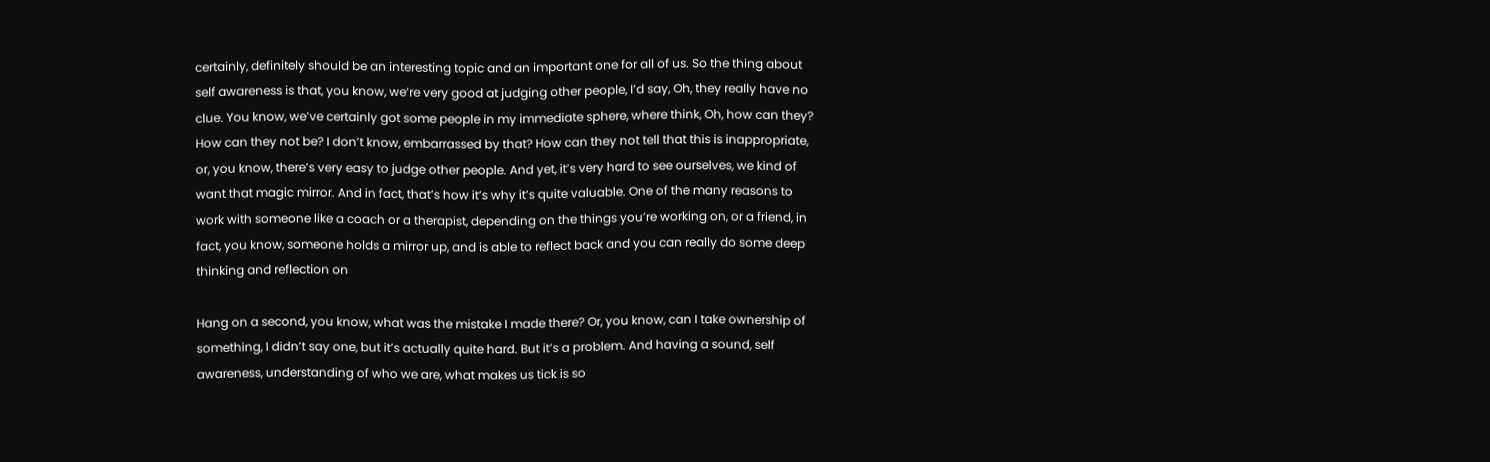certainly, definitely should be an interesting topic and an important one for all of us. So the thing about self awareness is that, you know, we’re very good at judging other people, I’d say, Oh, they really have no clue. You know, we’ve certainly got some people in my immediate sphere, where think, Oh, how can they? How can they not be? I don’t know, embarrassed by that? How can they not tell that this is inappropriate, or, you know, there’s very easy to judge other people. And yet, it’s very hard to see ourselves, we kind of want that magic mirror. And in fact, that’s how it’s why it’s quite valuable. One of the many reasons to work with someone like a coach or a therapist, depending on the things you’re working on, or a friend, in fact, you know, someone holds a mirror up, and is able to reflect back and you can really do some deep thinking and reflection on

Hang on a second, you know, what was the mistake I made there? Or, you know, can I take ownership of something, I didn’t say one, but it’s actually quite hard. But it’s a problem. And having a sound, self awareness, understanding of who we are, what makes us tick is so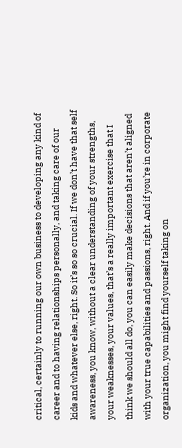critical, certainly to running our own business to developing any kind of career and to having relationships personally, and taking care of our kids and whatever else, right. So it’s so so crucial. If we don’t have that self awareness, you know, without a clear understanding of your strengths, your weaknesses, your values, that’s a really important exercise that I think we should all do, you can easily make decisions that aren’t aligned with your true capabilities and passions, right. And if you’re in corporate organization, you might find yourself taking on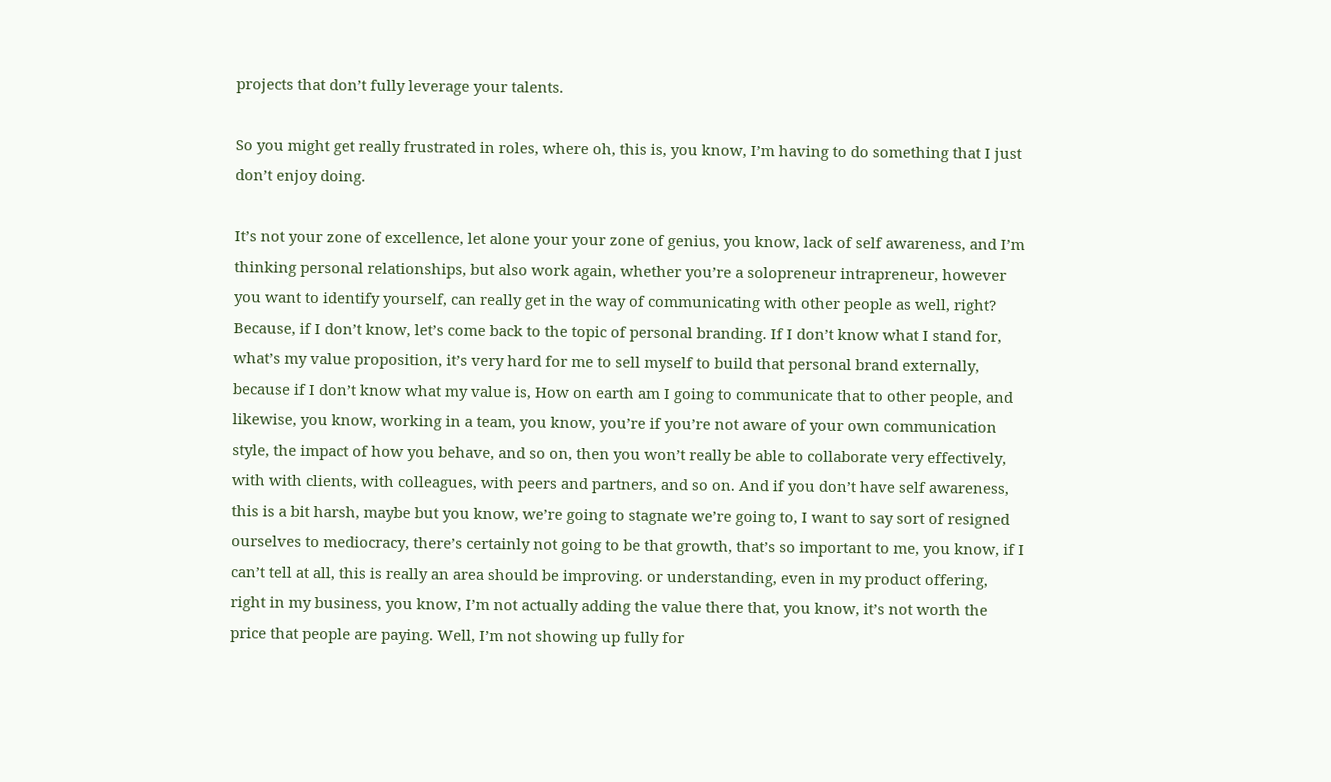projects that don’t fully leverage your talents.

So you might get really frustrated in roles, where oh, this is, you know, I’m having to do something that I just don’t enjoy doing.

It’s not your zone of excellence, let alone your your zone of genius, you know, lack of self awareness, and I’m thinking personal relationships, but also work again, whether you’re a solopreneur intrapreneur, however you want to identify yourself, can really get in the way of communicating with other people as well, right? Because, if I don’t know, let’s come back to the topic of personal branding. If I don’t know what I stand for, what’s my value proposition, it’s very hard for me to sell myself to build that personal brand externally, because if I don’t know what my value is, How on earth am I going to communicate that to other people, and likewise, you know, working in a team, you know, you’re if you’re not aware of your own communication style, the impact of how you behave, and so on, then you won’t really be able to collaborate very effectively, with with clients, with colleagues, with peers and partners, and so on. And if you don’t have self awareness, this is a bit harsh, maybe but you know, we’re going to stagnate we’re going to, I want to say sort of resigned ourselves to mediocracy, there’s certainly not going to be that growth, that’s so important to me, you know, if I can’t tell at all, this is really an area should be improving. or understanding, even in my product offering, right in my business, you know, I’m not actually adding the value there that, you know, it’s not worth the price that people are paying. Well, I’m not showing up fully for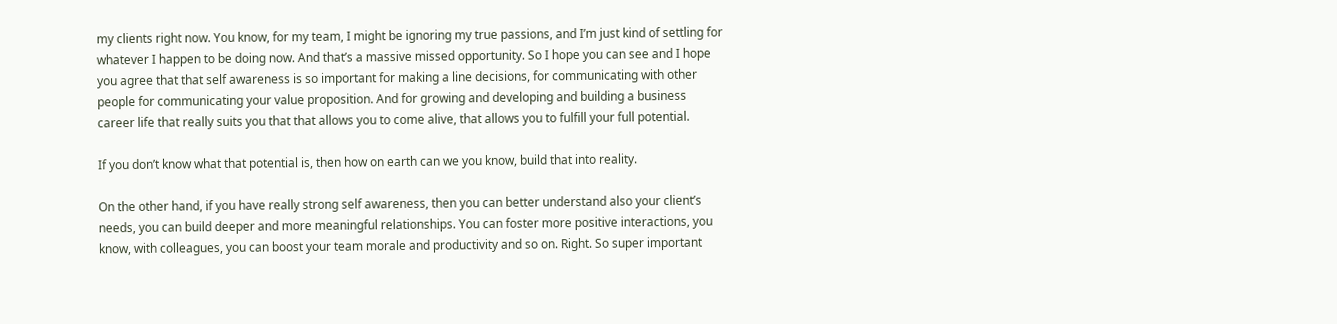my clients right now. You know, for my team, I might be ignoring my true passions, and I’m just kind of settling for whatever I happen to be doing now. And that’s a massive missed opportunity. So I hope you can see and I hope you agree that that self awareness is so important for making a line decisions, for communicating with other people for communicating your value proposition. And for growing and developing and building a business career life that really suits you that that allows you to come alive, that allows you to fulfill your full potential.

If you don’t know what that potential is, then how on earth can we you know, build that into reality.

On the other hand, if you have really strong self awareness, then you can better understand also your client’s needs, you can build deeper and more meaningful relationships. You can foster more positive interactions, you know, with colleagues, you can boost your team morale and productivity and so on. Right. So super important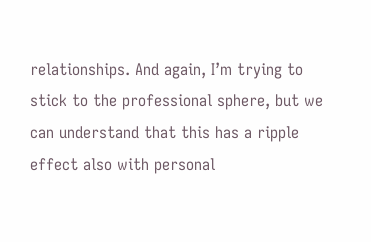relationships. And again, I’m trying to stick to the professional sphere, but we can understand that this has a ripple effect also with personal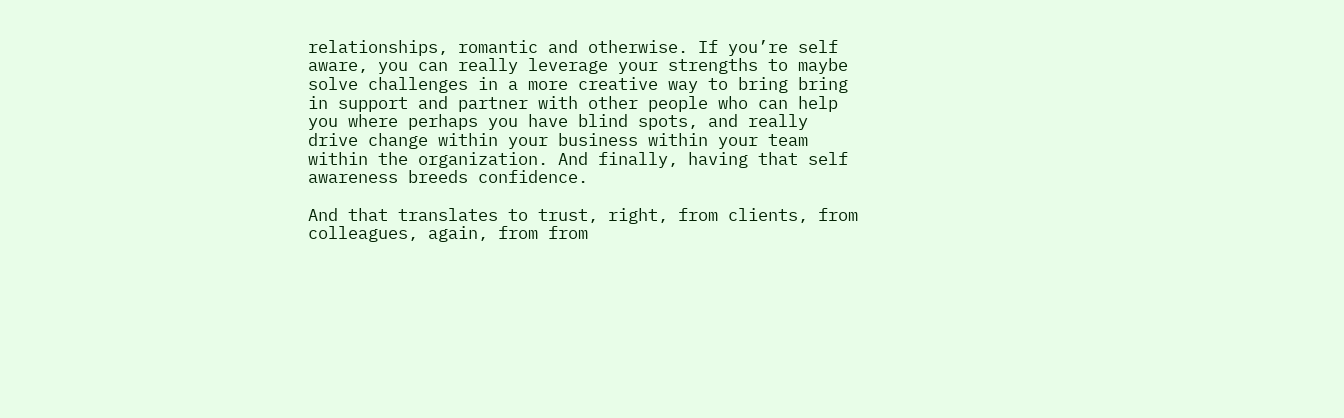relationships, romantic and otherwise. If you’re self aware, you can really leverage your strengths to maybe solve challenges in a more creative way to bring bring in support and partner with other people who can help you where perhaps you have blind spots, and really drive change within your business within your team within the organization. And finally, having that self awareness breeds confidence.

And that translates to trust, right, from clients, from colleagues, again, from from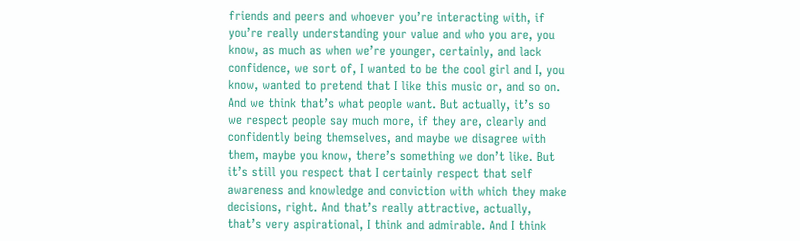friends and peers and whoever you’re interacting with, if you’re really understanding your value and who you are, you know, as much as when we’re younger, certainly, and lack confidence, we sort of, I wanted to be the cool girl and I, you know, wanted to pretend that I like this music or, and so on. And we think that’s what people want. But actually, it’s so we respect people say much more, if they are, clearly and confidently being themselves, and maybe we disagree with them, maybe you know, there’s something we don’t like. But it’s still you respect that I certainly respect that self awareness and knowledge and conviction with which they make decisions, right. And that’s really attractive, actually, that’s very aspirational, I think and admirable. And I think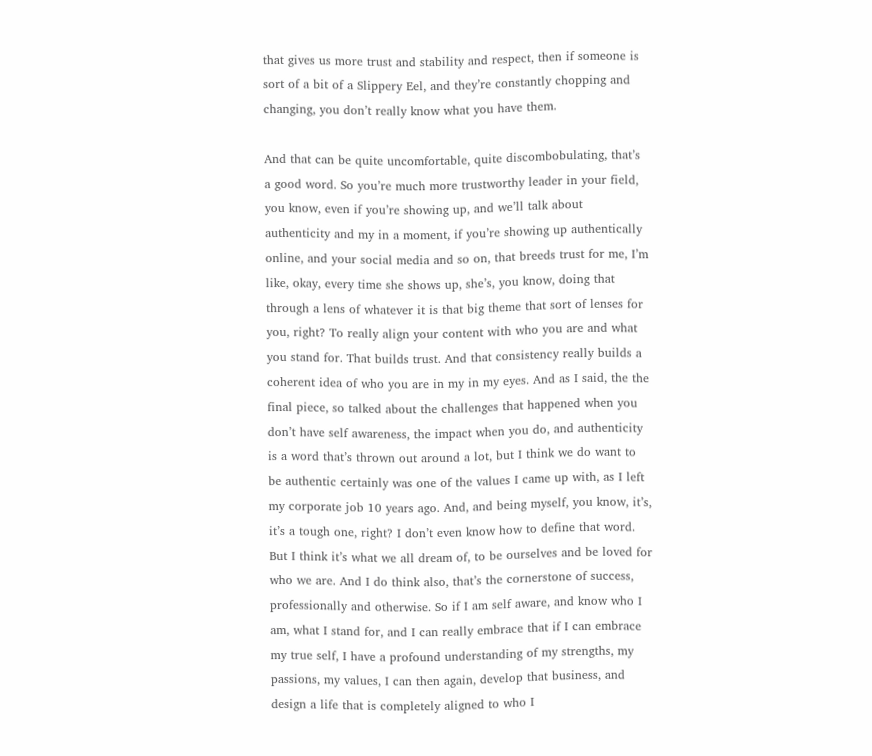that gives us more trust and stability and respect, then if someone is sort of a bit of a Slippery Eel, and they’re constantly chopping and changing, you don’t really know what you have them.

And that can be quite uncomfortable, quite discombobulating, that’s a good word. So you’re much more trustworthy leader in your field, you know, even if you’re showing up, and we’ll talk about authenticity and my in a moment, if you’re showing up authentically online, and your social media and so on, that breeds trust for me, I’m like, okay, every time she shows up, she’s, you know, doing that through a lens of whatever it is that big theme that sort of lenses for you, right? To really align your content with who you are and what you stand for. That builds trust. And that consistency really builds a coherent idea of who you are in my in my eyes. And as I said, the the final piece, so talked about the challenges that happened when you don’t have self awareness, the impact when you do, and authenticity is a word that’s thrown out around a lot, but I think we do want to be authentic certainly was one of the values I came up with, as I left my corporate job 10 years ago. And, and being myself, you know, it’s, it’s a tough one, right? I don’t even know how to define that word. But I think it’s what we all dream of, to be ourselves and be loved for who we are. And I do think also, that’s the cornerstone of success, professionally and otherwise. So if I am self aware, and know who I am, what I stand for, and I can really embrace that if I can embrace my true self, I have a profound understanding of my strengths, my passions, my values, I can then again, develop that business, and design a life that is completely aligned to who I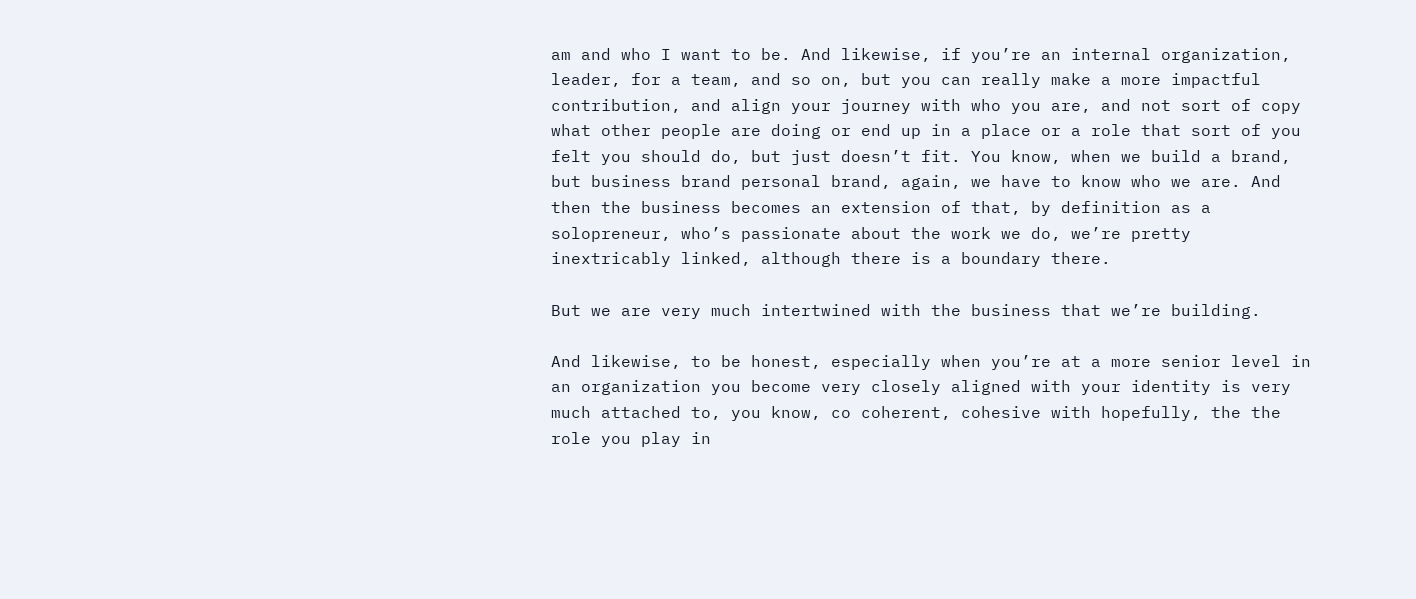am and who I want to be. And likewise, if you’re an internal organization, leader, for a team, and so on, but you can really make a more impactful contribution, and align your journey with who you are, and not sort of copy what other people are doing or end up in a place or a role that sort of you felt you should do, but just doesn’t fit. You know, when we build a brand, but business brand personal brand, again, we have to know who we are. And then the business becomes an extension of that, by definition as a solopreneur, who’s passionate about the work we do, we’re pretty inextricably linked, although there is a boundary there.

But we are very much intertwined with the business that we’re building.

And likewise, to be honest, especially when you’re at a more senior level in an organization you become very closely aligned with your identity is very much attached to, you know, co coherent, cohesive with hopefully, the the role you play in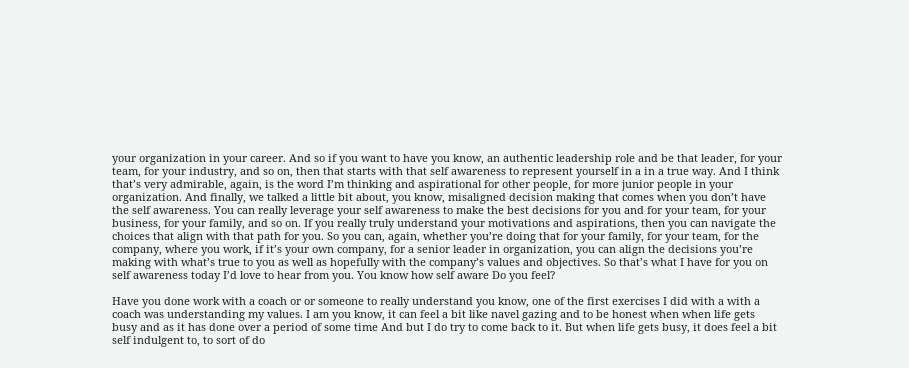your organization in your career. And so if you want to have you know, an authentic leadership role and be that leader, for your team, for your industry, and so on, then that starts with that self awareness to represent yourself in a in a true way. And I think that’s very admirable, again, is the word I’m thinking and aspirational for other people, for more junior people in your organization. And finally, we talked a little bit about, you know, misaligned decision making that comes when you don’t have the self awareness. You can really leverage your self awareness to make the best decisions for you and for your team, for your business, for your family, and so on. If you really truly understand your motivations and aspirations, then you can navigate the choices that align with that path for you. So you can, again, whether you’re doing that for your family, for your team, for the company, where you work, if it’s your own company, for a senior leader in organization, you can align the decisions you’re making with what’s true to you as well as hopefully with the company’s values and objectives. So that’s what I have for you on self awareness today I’d love to hear from you. You know how self aware Do you feel?

Have you done work with a coach or or someone to really understand you know, one of the first exercises I did with a with a coach was understanding my values. I am you know, it can feel a bit like navel gazing and to be honest when when life gets busy and as it has done over a period of some time And but I do try to come back to it. But when life gets busy, it does feel a bit self indulgent to, to sort of do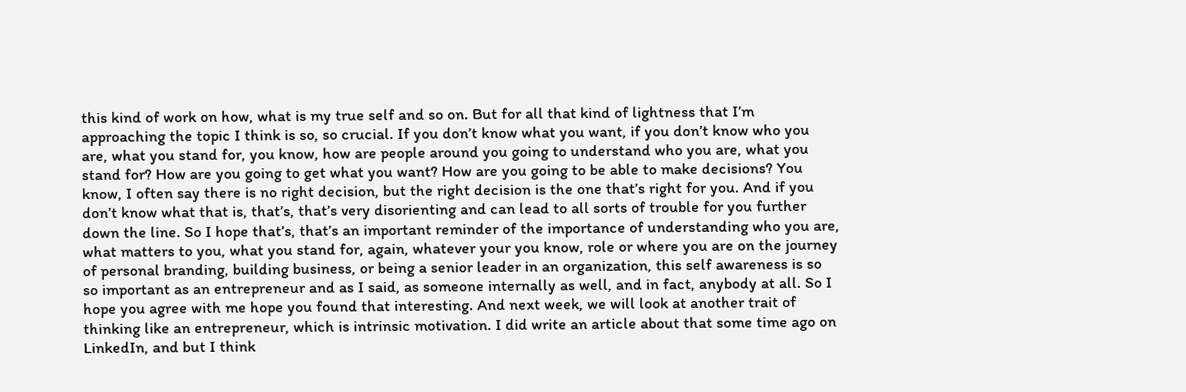this kind of work on how, what is my true self and so on. But for all that kind of lightness that I’m approaching the topic I think is so, so crucial. If you don’t know what you want, if you don’t know who you are, what you stand for, you know, how are people around you going to understand who you are, what you stand for? How are you going to get what you want? How are you going to be able to make decisions? You know, I often say there is no right decision, but the right decision is the one that’s right for you. And if you don’t know what that is, that’s, that’s very disorienting and can lead to all sorts of trouble for you further down the line. So I hope that’s, that’s an important reminder of the importance of understanding who you are, what matters to you, what you stand for, again, whatever your you know, role or where you are on the journey of personal branding, building business, or being a senior leader in an organization, this self awareness is so so important as an entrepreneur and as I said, as someone internally as well, and in fact, anybody at all. So I hope you agree with me hope you found that interesting. And next week, we will look at another trait of thinking like an entrepreneur, which is intrinsic motivation. I did write an article about that some time ago on LinkedIn, and but I think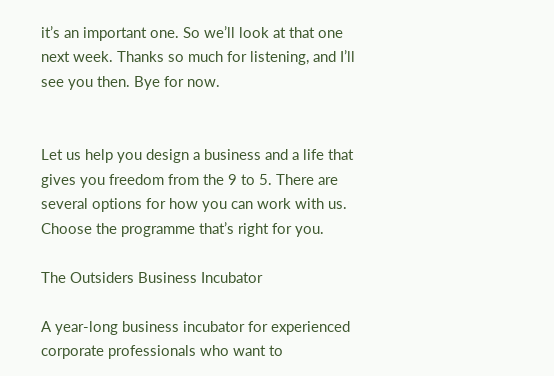it’s an important one. So we’ll look at that one next week. Thanks so much for listening, and I’ll see you then. Bye for now.


Let us help you design a business and a life that gives you freedom from the 9 to 5. There are several options for how you can work with us. Choose the programme that’s right for you.

The Outsiders Business Incubator

A year-long business incubator for experienced corporate professionals who want to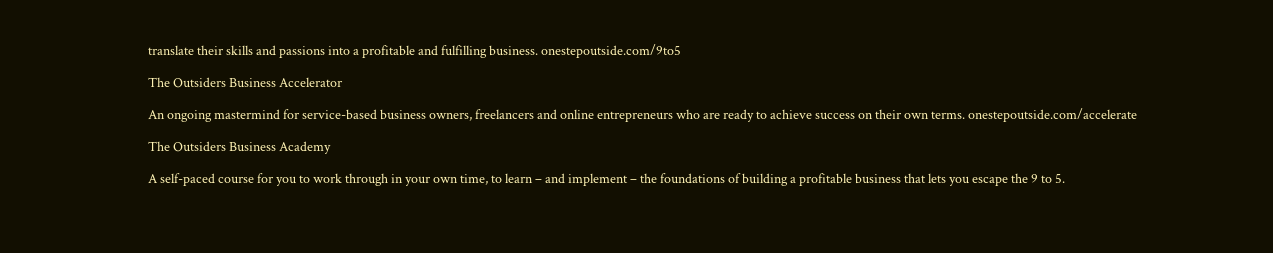translate their skills and passions into a profitable and fulfilling business. onestepoutside.com/9to5

The Outsiders Business Accelerator

An ongoing mastermind for service-based business owners, freelancers and online entrepreneurs who are ready to achieve success on their own terms. onestepoutside.com/accelerate

The Outsiders Business Academy

A self-paced course for you to work through in your own time, to learn – and implement – the foundations of building a profitable business that lets you escape the 9 to 5.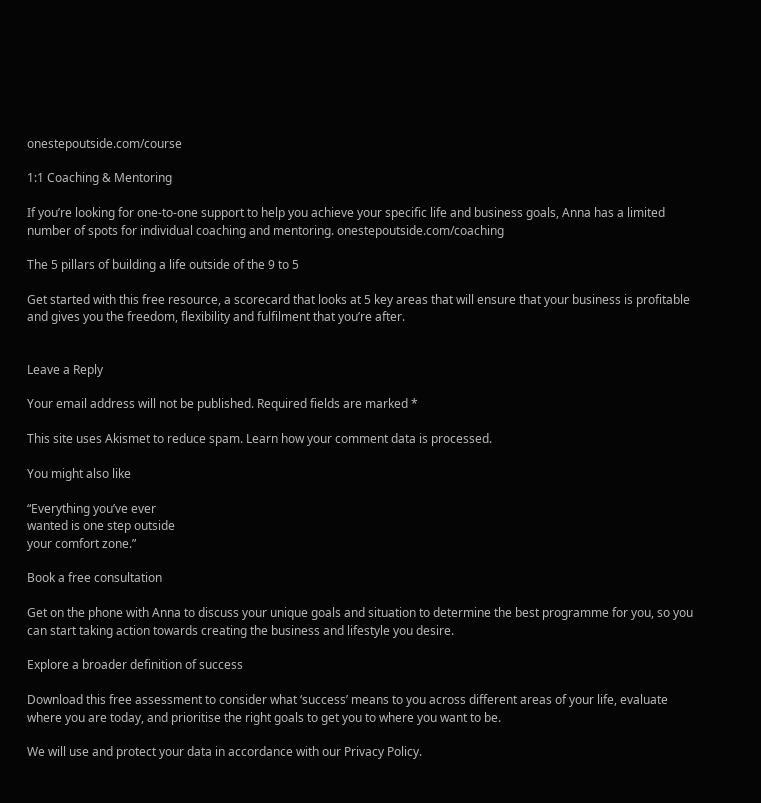onestepoutside.com/course

1:1 Coaching & Mentoring

If you’re looking for one-to-one support to help you achieve your specific life and business goals, Anna has a limited number of spots for individual coaching and mentoring. onestepoutside.com/coaching

The 5 pillars of building a life outside of the 9 to 5

Get started with this free resource, a scorecard that looks at 5 key areas that will ensure that your business is profitable and gives you the freedom, flexibility and fulfilment that you’re after.


Leave a Reply

Your email address will not be published. Required fields are marked *

This site uses Akismet to reduce spam. Learn how your comment data is processed.

You might also like

“Everything you’ve ever
wanted is one step outside
your comfort zone.”

Book a free consultation

Get on the phone with Anna to discuss your unique goals and situation to determine the best programme for you, so you can start taking action towards creating the business and lifestyle you desire.

Explore a broader definition of success

Download this free assessment to consider what ‘success’ means to you across different areas of your life, evaluate where you are today, and prioritise the right goals to get you to where you want to be.

We will use and protect your data in accordance with our Privacy Policy.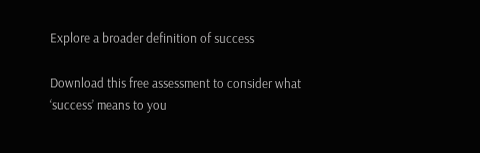Explore a broader definition of success

Download this free assessment to consider what ‘success’ means to you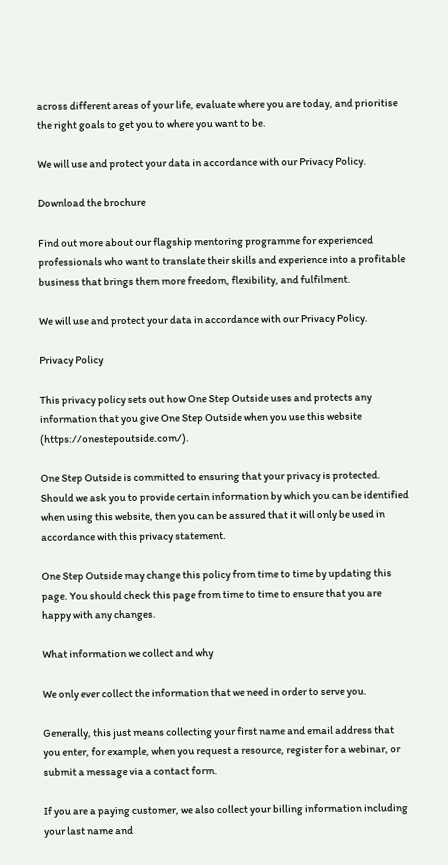across different areas of your life, evaluate where you are today, and prioritise the right goals to get you to where you want to be.

We will use and protect your data in accordance with our Privacy Policy.

Download the brochure

Find out more about our flagship mentoring programme for experienced professionals who want to translate their skills and experience into a profitable business that brings them more freedom, flexibility, and fulfilment.

We will use and protect your data in accordance with our Privacy Policy.

Privacy Policy

This privacy policy sets out how One Step Outside uses and protects any information that you give One Step Outside when you use this website (https://onestepoutside.com/).

One Step Outside is committed to ensuring that your privacy is protected. Should we ask you to provide certain information by which you can be identified when using this website, then you can be assured that it will only be used in accordance with this privacy statement.

One Step Outside may change this policy from time to time by updating this page. You should check this page from time to time to ensure that you are happy with any changes.

What information we collect and why

We only ever collect the information that we need in order to serve you.

Generally, this just means collecting your first name and email address that you enter, for example, when you request a resource, register for a webinar, or submit a message via a contact form.

If you are a paying customer, we also collect your billing information including your last name and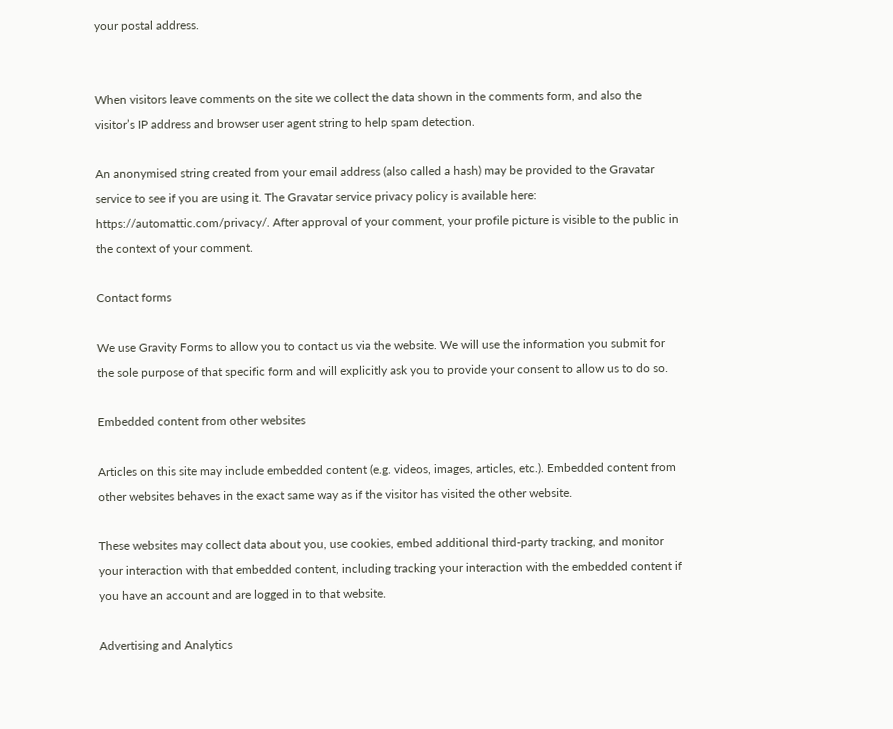your postal address.


When visitors leave comments on the site we collect the data shown in the comments form, and also the visitor’s IP address and browser user agent string to help spam detection.

An anonymised string created from your email address (also called a hash) may be provided to the Gravatar service to see if you are using it. The Gravatar service privacy policy is available here: https://automattic.com/privacy/. After approval of your comment, your profile picture is visible to the public in the context of your comment.

Contact forms

We use Gravity Forms to allow you to contact us via the website. We will use the information you submit for the sole purpose of that specific form and will explicitly ask you to provide your consent to allow us to do so.

Embedded content from other websites

Articles on this site may include embedded content (e.g. videos, images, articles, etc.). Embedded content from other websites behaves in the exact same way as if the visitor has visited the other website.

These websites may collect data about you, use cookies, embed additional third-party tracking, and monitor your interaction with that embedded content, including tracking your interaction with the embedded content if you have an account and are logged in to that website.

Advertising and Analytics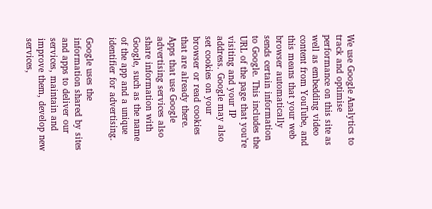We use Google Analytics to track and optimise performance on this site as well as embedding video content from YouTube, and this means that your web browser automatically sends certain information to Google. This includes the URL of the page that you’re visiting and your IP address. Google may also set cookies on your browser or read cookies that are already there. Apps that use Google advertising services also share information with Google, such as the name of the app and a unique identifier for advertising.

Google uses the information shared by sites and apps to deliver our services, maintain and improve them, develop new services,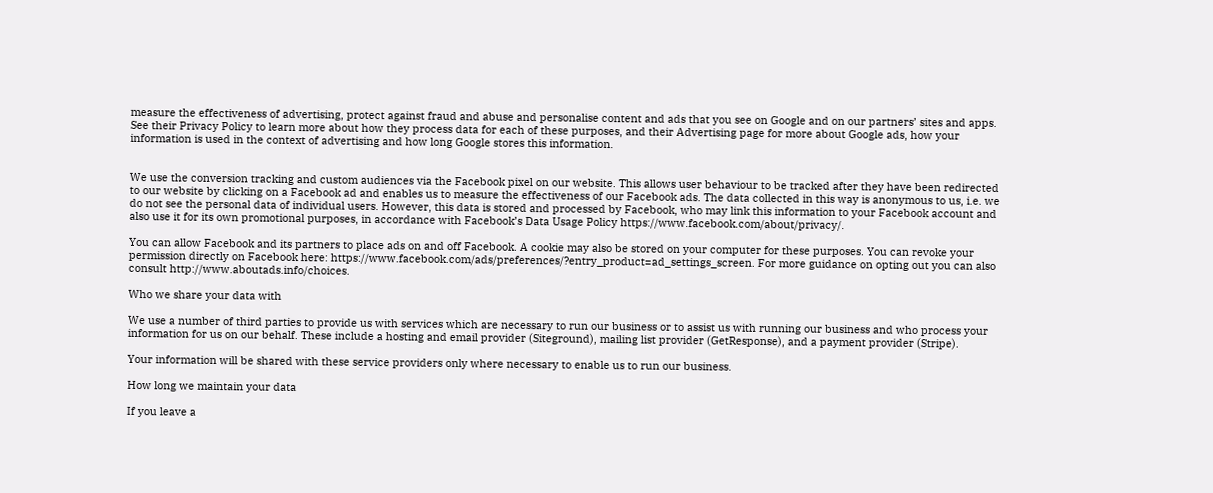measure the effectiveness of advertising, protect against fraud and abuse and personalise content and ads that you see on Google and on our partners’ sites and apps. See their Privacy Policy to learn more about how they process data for each of these purposes, and their Advertising page for more about Google ads, how your information is used in the context of advertising and how long Google stores this information.


We use the conversion tracking and custom audiences via the Facebook pixel on our website. This allows user behaviour to be tracked after they have been redirected to our website by clicking on a Facebook ad and enables us to measure the effectiveness of our Facebook ads. The data collected in this way is anonymous to us, i.e. we do not see the personal data of individual users. However, this data is stored and processed by Facebook, who may link this information to your Facebook account and also use it for its own promotional purposes, in accordance with Facebook’s Data Usage Policy https://www.facebook.com/about/privacy/.

You can allow Facebook and its partners to place ads on and off Facebook. A cookie may also be stored on your computer for these purposes. You can revoke your permission directly on Facebook here: https://www.facebook.com/ads/preferences/?entry_product=ad_settings_screen. For more guidance on opting out you can also consult http://www.aboutads.info/choices.

Who we share your data with

We use a number of third parties to provide us with services which are necessary to run our business or to assist us with running our business and who process your information for us on our behalf. These include a hosting and email provider (Siteground), mailing list provider (GetResponse), and a payment provider (Stripe).

Your information will be shared with these service providers only where necessary to enable us to run our business.

How long we maintain your data

If you leave a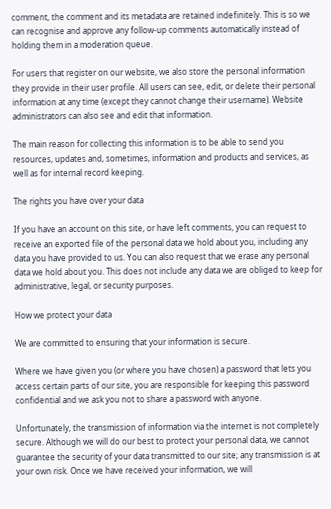comment, the comment and its metadata are retained indefinitely. This is so we can recognise and approve any follow-up comments automatically instead of holding them in a moderation queue.

For users that register on our website, we also store the personal information they provide in their user profile. All users can see, edit, or delete their personal information at any time (except they cannot change their username). Website administrators can also see and edit that information.

The main reason for collecting this information is to be able to send you resources, updates and, sometimes, information and products and services, as well as for internal record keeping.

The rights you have over your data

If you have an account on this site, or have left comments, you can request to receive an exported file of the personal data we hold about you, including any data you have provided to us. You can also request that we erase any personal data we hold about you. This does not include any data we are obliged to keep for administrative, legal, or security purposes.

How we protect your data

We are committed to ensuring that your information is secure.

Where we have given you (or where you have chosen) a password that lets you access certain parts of our site, you are responsible for keeping this password confidential and we ask you not to share a password with anyone.

Unfortunately, the transmission of information via the internet is not completely secure. Although we will do our best to protect your personal data, we cannot guarantee the security of your data transmitted to our site; any transmission is at your own risk. Once we have received your information, we will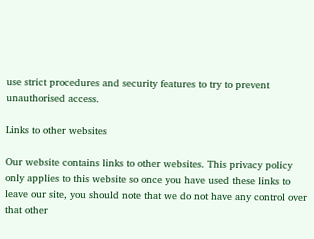use strict procedures and security features to try to prevent unauthorised access.

Links to other websites

Our website contains links to other websites. This privacy policy only applies to this website so once you have used these links to leave our site, you should note that we do not have any control over that other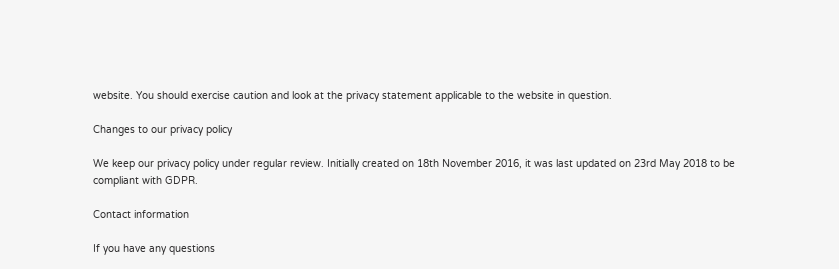website. You should exercise caution and look at the privacy statement applicable to the website in question.

Changes to our privacy policy

We keep our privacy policy under regular review. Initially created on 18th November 2016, it was last updated on 23rd May 2018 to be compliant with GDPR.

Contact information

If you have any questions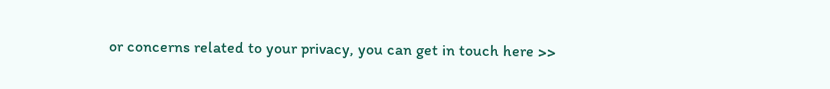or concerns related to your privacy, you can get in touch here >>